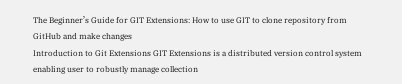The Beginner’s Guide for GIT Extensions: How to use GIT to clone repository from GitHub and make changes
Introduction to Git Extensions GIT Extensions is a distributed version control system enabling user to robustly manage collection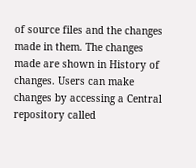of source files and the changes made in them. The changes made are shown in History of changes. Users can make changes by accessing a Central repository called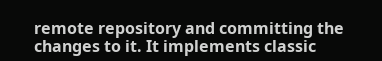remote repository and committing the changes to it. It implements classic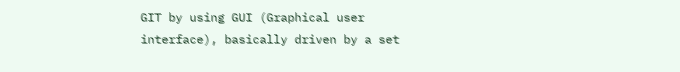GIT by using GUI (Graphical user interface), basically driven by a set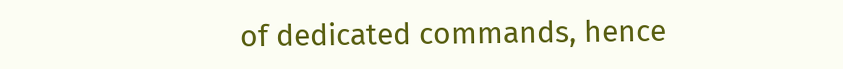of dedicated commands, hence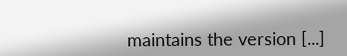maintains the version [...]